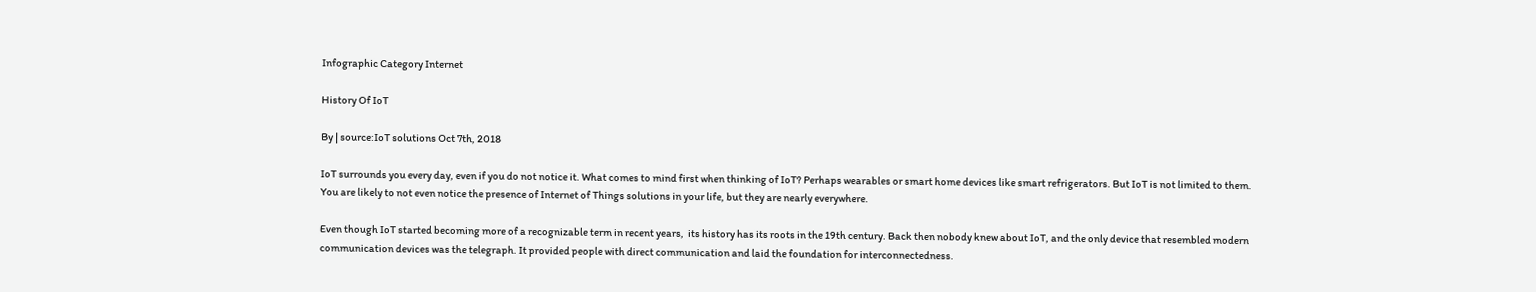Infographic Category Internet

History Of IoT

By | source:IoT solutions Oct 7th, 2018

IoT surrounds you every day, even if you do not notice it. What comes to mind first when thinking of IoT? Perhaps wearables or smart home devices like smart refrigerators. But IoT is not limited to them. You are likely to not even notice the presence of Internet of Things solutions in your life, but they are nearly everywhere.

Even though IoT started becoming more of a recognizable term in recent years,  its history has its roots in the 19th century. Back then nobody knew about IoT, and the only device that resembled modern communication devices was the telegraph. It provided people with direct communication and laid the foundation for interconnectedness.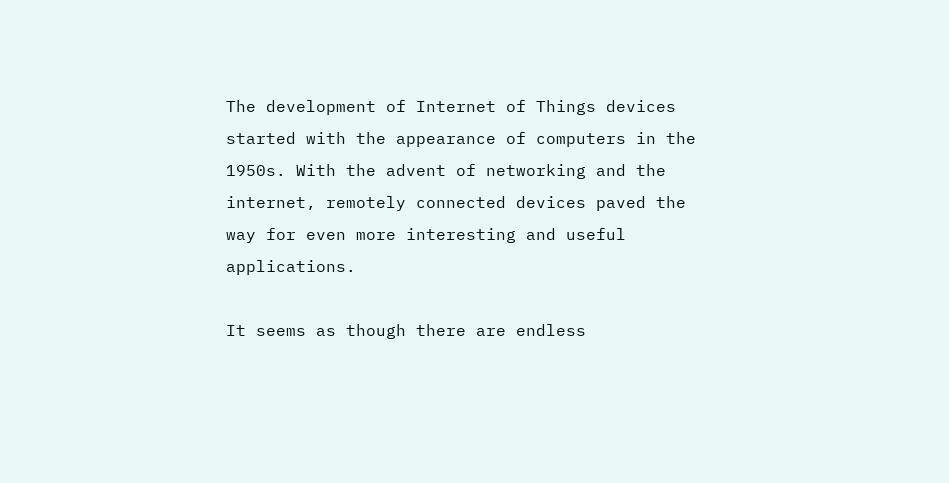The development of Internet of Things devices started with the appearance of computers in the 1950s. With the advent of networking and the internet, remotely connected devices paved the way for even more interesting and useful applications.

It seems as though there are endless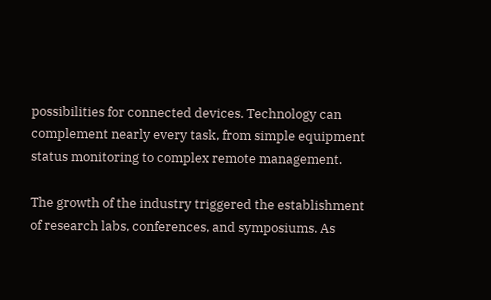possibilities for connected devices. Technology can complement nearly every task, from simple equipment status monitoring to complex remote management.

The growth of the industry triggered the establishment of research labs, conferences, and symposiums. As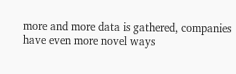more and more data is gathered, companies have even more novel ways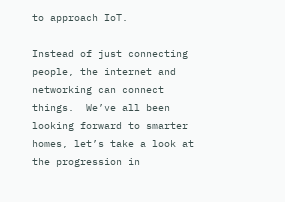to approach IoT.

Instead of just connecting people, the internet and networking can connect things.  We’ve all been looking forward to smarter homes, let’s take a look at the progression in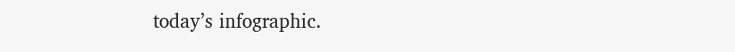today’s infographic.